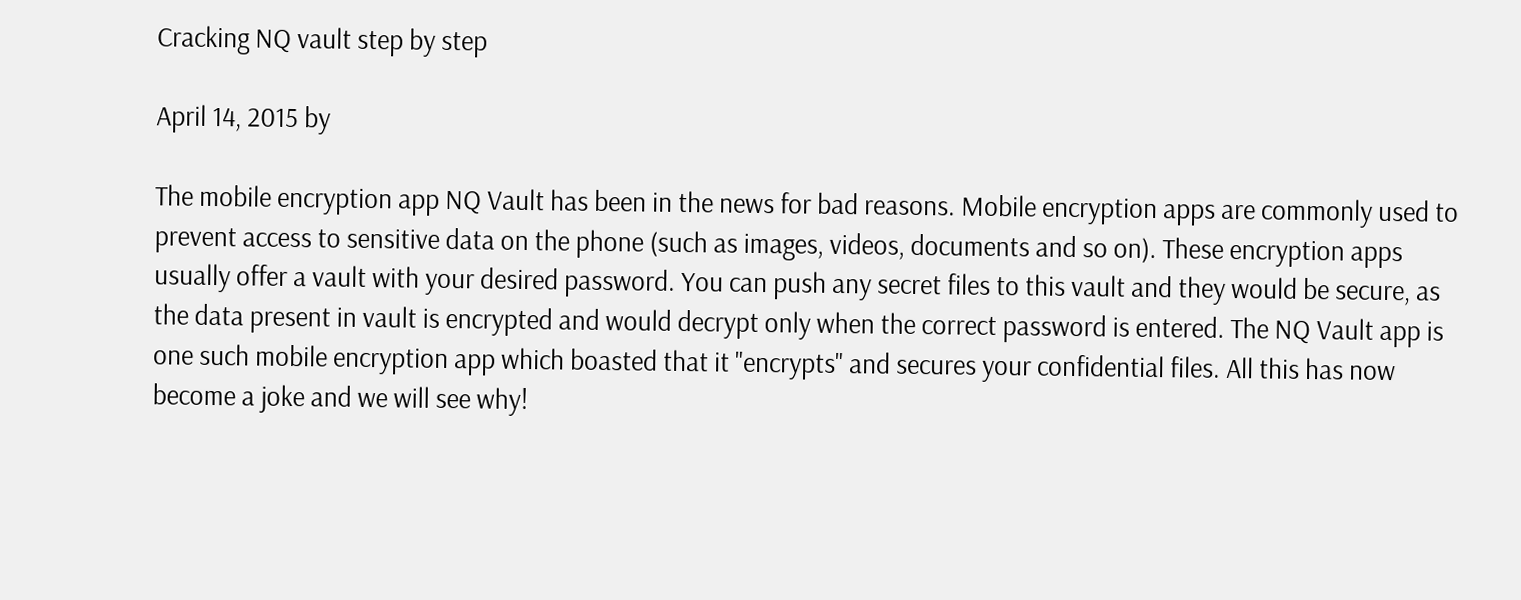Cracking NQ vault step by step

April 14, 2015 by

The mobile encryption app NQ Vault has been in the news for bad reasons. Mobile encryption apps are commonly used to prevent access to sensitive data on the phone (such as images, videos, documents and so on). These encryption apps usually offer a vault with your desired password. You can push any secret files to this vault and they would be secure, as the data present in vault is encrypted and would decrypt only when the correct password is entered. The NQ Vault app is one such mobile encryption app which boasted that it "encrypts" and secures your confidential files. All this has now become a joke and we will see why!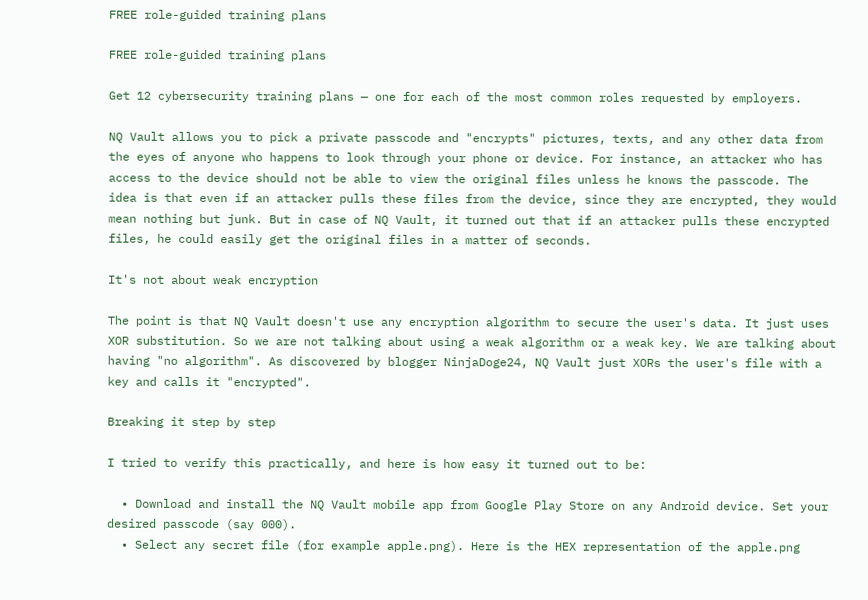FREE role-guided training plans

FREE role-guided training plans

Get 12 cybersecurity training plans — one for each of the most common roles requested by employers.

NQ Vault allows you to pick a private passcode and "encrypts" pictures, texts, and any other data from the eyes of anyone who happens to look through your phone or device. For instance, an attacker who has access to the device should not be able to view the original files unless he knows the passcode. The idea is that even if an attacker pulls these files from the device, since they are encrypted, they would mean nothing but junk. But in case of NQ Vault, it turned out that if an attacker pulls these encrypted files, he could easily get the original files in a matter of seconds.

It's not about weak encryption

The point is that NQ Vault doesn't use any encryption algorithm to secure the user's data. It just uses XOR substitution. So we are not talking about using a weak algorithm or a weak key. We are talking about having "no algorithm". As discovered by blogger NinjaDoge24, NQ Vault just XORs the user's file with a key and calls it "encrypted".

Breaking it step by step

I tried to verify this practically, and here is how easy it turned out to be:

  • Download and install the NQ Vault mobile app from Google Play Store on any Android device. Set your desired passcode (say 000).
  • Select any secret file (for example apple.png). Here is the HEX representation of the apple.png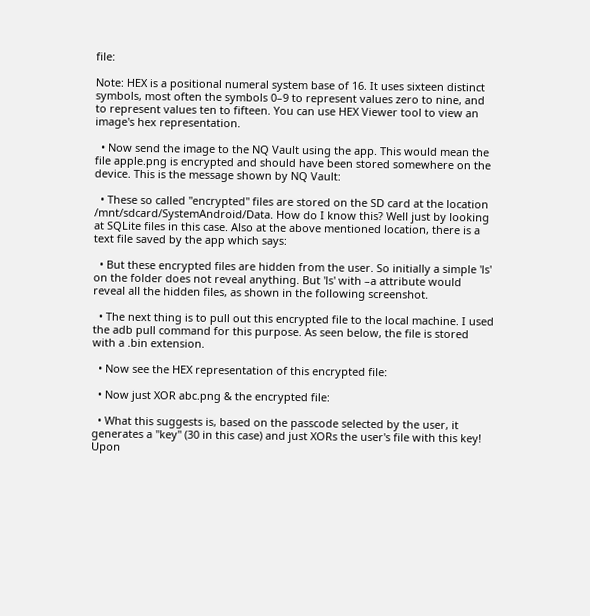file:

Note: HEX is a positional numeral system base of 16. It uses sixteen distinct symbols, most often the symbols 0–9 to represent values zero to nine, and to represent values ten to fifteen. You can use HEX Viewer tool to view an image's hex representation.

  • Now send the image to the NQ Vault using the app. This would mean the file apple.png is encrypted and should have been stored somewhere on the device. This is the message shown by NQ Vault:

  • These so called "encrypted" files are stored on the SD card at the location /mnt/sdcard/SystemAndroid/Data. How do I know this? Well just by looking at SQLite files in this case. Also at the above mentioned location, there is a text file saved by the app which says:

  • But these encrypted files are hidden from the user. So initially a simple 'ls' on the folder does not reveal anything. But 'ls' with –a attribute would reveal all the hidden files, as shown in the following screenshot.

  • The next thing is to pull out this encrypted file to the local machine. I used the adb pull command for this purpose. As seen below, the file is stored with a .bin extension.

  • Now see the HEX representation of this encrypted file:

  • Now just XOR abc.png & the encrypted file:

  • What this suggests is, based on the passcode selected by the user, it generates a "key" (30 in this case) and just XORs the user's file with this key! Upon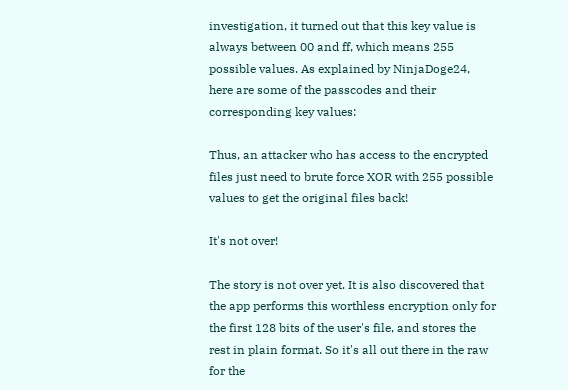investigation, it turned out that this key value is always between 00 and ff, which means 255 possible values. As explained by NinjaDoge24, here are some of the passcodes and their corresponding key values:

Thus, an attacker who has access to the encrypted files just need to brute force XOR with 255 possible values to get the original files back!

It's not over!

The story is not over yet. It is also discovered that the app performs this worthless encryption only for the first 128 bits of the user's file, and stores the rest in plain format. So it's all out there in the raw for the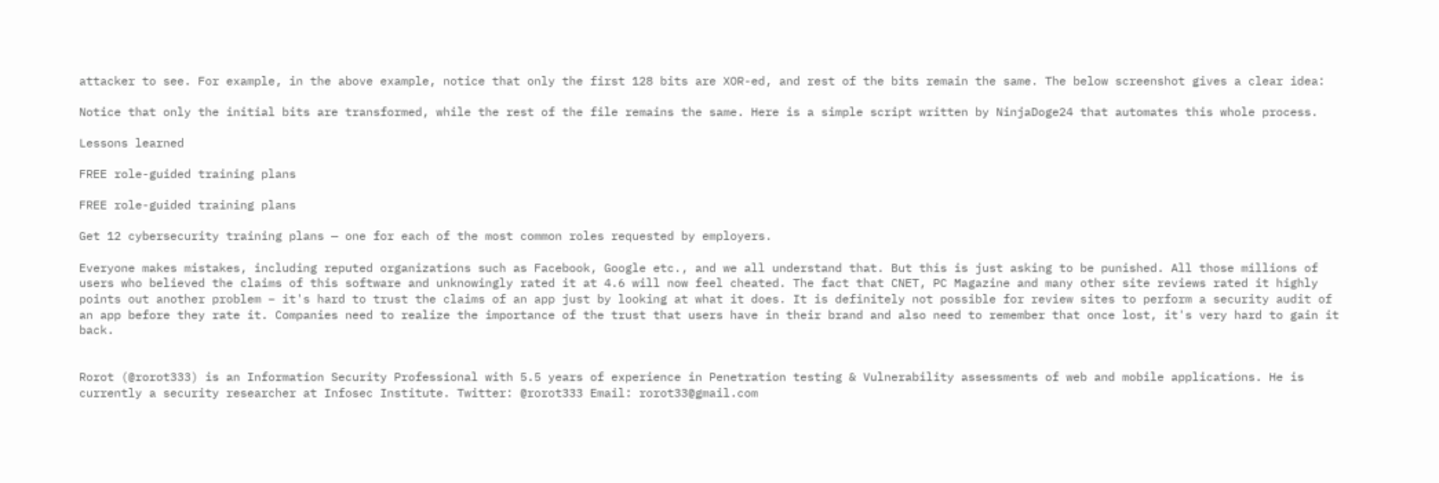attacker to see. For example, in the above example, notice that only the first 128 bits are XOR-ed, and rest of the bits remain the same. The below screenshot gives a clear idea:

Notice that only the initial bits are transformed, while the rest of the file remains the same. Here is a simple script written by NinjaDoge24 that automates this whole process.

Lessons learned

FREE role-guided training plans

FREE role-guided training plans

Get 12 cybersecurity training plans — one for each of the most common roles requested by employers.

Everyone makes mistakes, including reputed organizations such as Facebook, Google etc., and we all understand that. But this is just asking to be punished. All those millions of users who believed the claims of this software and unknowingly rated it at 4.6 will now feel cheated. The fact that CNET, PC Magazine and many other site reviews rated it highly points out another problem – it's hard to trust the claims of an app just by looking at what it does. It is definitely not possible for review sites to perform a security audit of an app before they rate it. Companies need to realize the importance of the trust that users have in their brand and also need to remember that once lost, it's very hard to gain it back.


Rorot (@rorot333) is an Information Security Professional with 5.5 years of experience in Penetration testing & Vulnerability assessments of web and mobile applications. He is currently a security researcher at Infosec Institute. Twitter: @rorot333 Email: rorot33@gmail.com